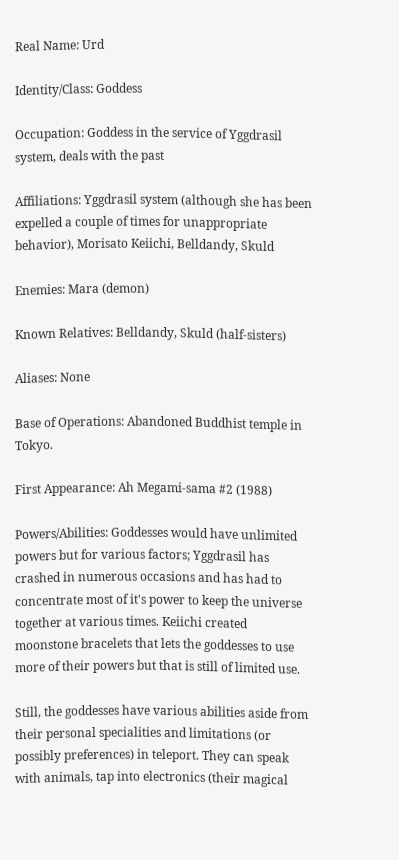Real Name: Urd

Identity/Class: Goddess

Occupation: Goddess in the service of Yggdrasil system, deals with the past

Affiliations: Yggdrasil system (although she has been expelled a couple of times for unappropriate behavior), Morisato Keiichi, Belldandy, Skuld

Enemies: Mara (demon)

Known Relatives: Belldandy, Skuld (half-sisters)

Aliases: None

Base of Operations: Abandoned Buddhist temple in Tokyo.

First Appearance: Ah Megami-sama #2 (1988)

Powers/Abilities: Goddesses would have unlimited powers but for various factors; Yggdrasil has crashed in numerous occasions and has had to concentrate most of it's power to keep the universe together at various times. Keiichi created moonstone bracelets that lets the goddesses to use more of their powers but that is still of limited use.

Still, the goddesses have various abilities aside from their personal specialities and limitations (or possibly preferences) in teleport. They can speak with animals, tap into electronics (their magical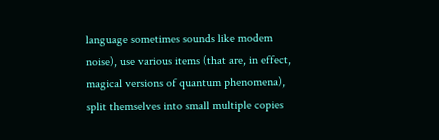language sometimes sounds like modem noise), use various items (that are, in effect, magical versions of quantum phenomena), split themselves into small multiple copies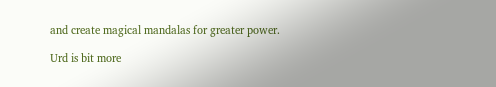and create magical mandalas for greater power.

Urd is bit more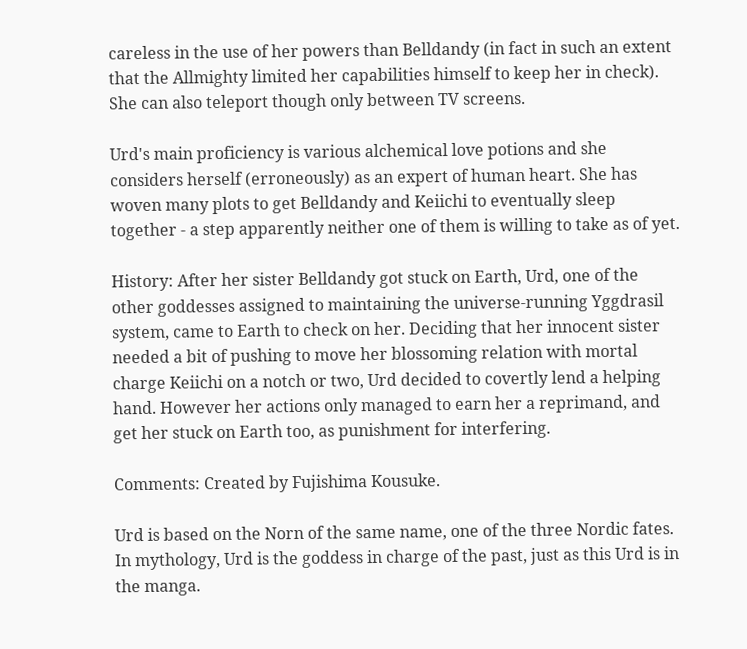careless in the use of her powers than Belldandy (in fact in such an extent that the Allmighty limited her capabilities himself to keep her in check). She can also teleport though only between TV screens.

Urd's main proficiency is various alchemical love potions and she considers herself (erroneously) as an expert of human heart. She has woven many plots to get Belldandy and Keiichi to eventually sleep together - a step apparently neither one of them is willing to take as of yet.

History: After her sister Belldandy got stuck on Earth, Urd, one of the other goddesses assigned to maintaining the universe-running Yggdrasil system, came to Earth to check on her. Deciding that her innocent sister needed a bit of pushing to move her blossoming relation with mortal charge Keiichi on a notch or two, Urd decided to covertly lend a helping hand. However her actions only managed to earn her a reprimand, and get her stuck on Earth too, as punishment for interfering.

Comments: Created by Fujishima Kousuke.

Urd is based on the Norn of the same name, one of the three Nordic fates. In mythology, Urd is the goddess in charge of the past, just as this Urd is in the manga.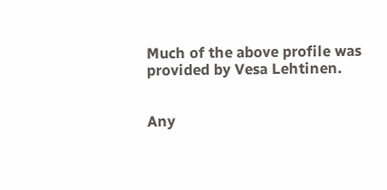Much of the above profile was provided by Vesa Lehtinen.


Any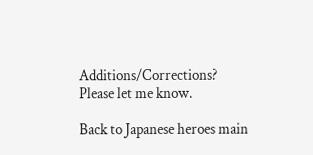Additions/Corrections? Please let me know.

Back to Japanese heroes main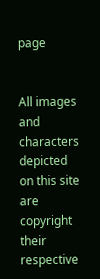page


All images and characters depicted on this site are copyright their respective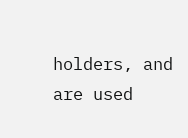holders, and are used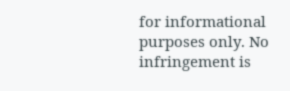for informational purposes only. No infringement is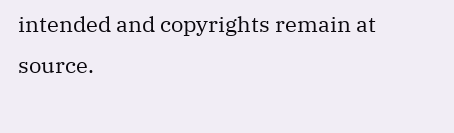intended and copyrights remain at source.